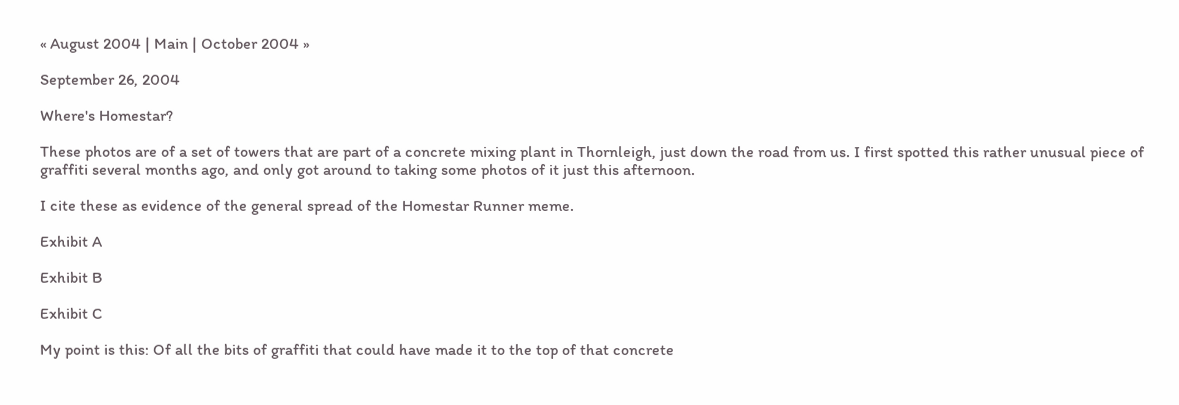« August 2004 | Main | October 2004 »

September 26, 2004

Where's Homestar?

These photos are of a set of towers that are part of a concrete mixing plant in Thornleigh, just down the road from us. I first spotted this rather unusual piece of graffiti several months ago, and only got around to taking some photos of it just this afternoon.

I cite these as evidence of the general spread of the Homestar Runner meme.

Exhibit A

Exhibit B

Exhibit C

My point is this: Of all the bits of graffiti that could have made it to the top of that concrete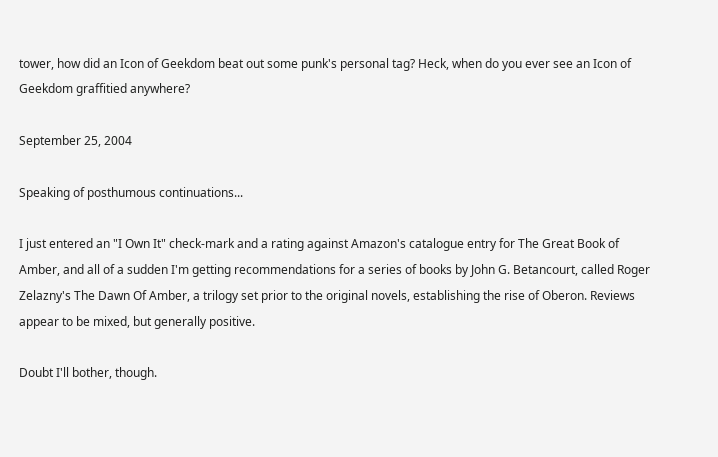tower, how did an Icon of Geekdom beat out some punk's personal tag? Heck, when do you ever see an Icon of Geekdom graffitied anywhere?

September 25, 2004

Speaking of posthumous continuations...

I just entered an "I Own It" check-mark and a rating against Amazon's catalogue entry for The Great Book of Amber, and all of a sudden I'm getting recommendations for a series of books by John G. Betancourt, called Roger Zelazny's The Dawn Of Amber, a trilogy set prior to the original novels, establishing the rise of Oberon. Reviews appear to be mixed, but generally positive.

Doubt I'll bother, though.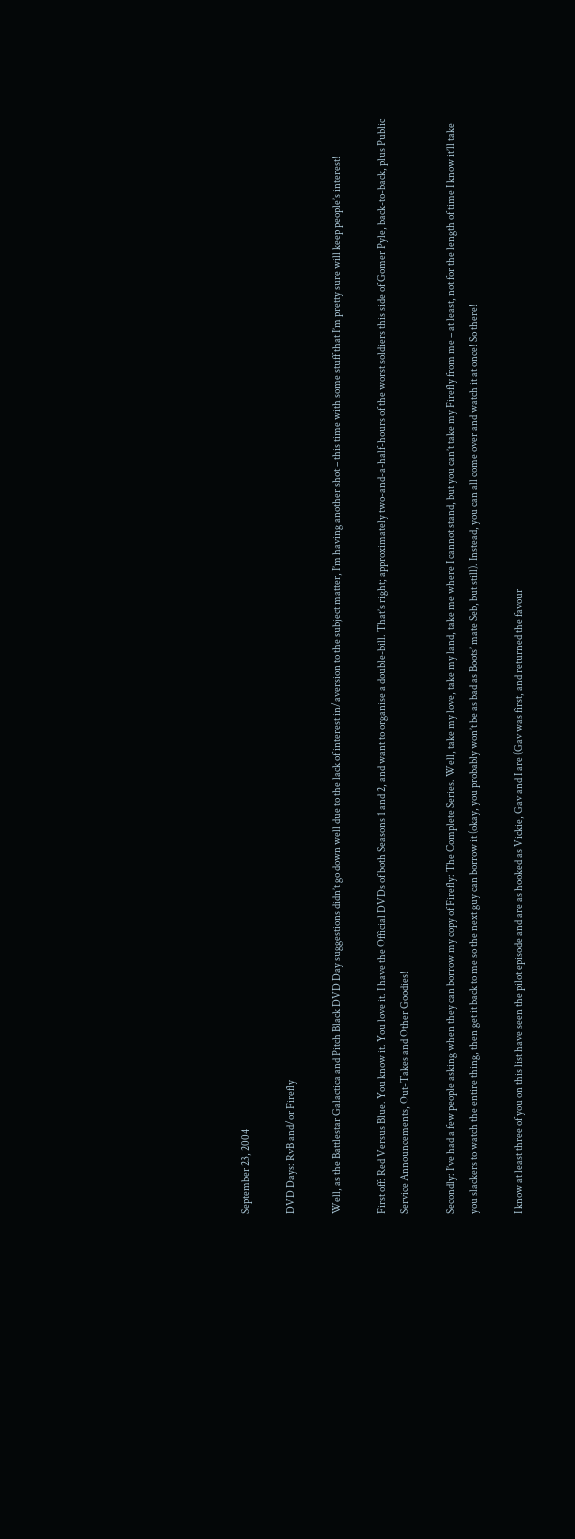September 23, 2004

DVD Days: RvB and/or Firefly

Well, as the Battlestar Galactica and Pitch Black DVD Day suggestions didn’t go down well due to the lack of interest in/aversion to the subject matter, I’m having another shot – this time with some stuff that I’m pretty sure will keep people’s interest!

First off: Red Versus Blue. You know it. You love it. I have the Official DVDs of both Seasons 1 and 2, and want to organise a double-bill. That’s right; approximately two-and-a-half-hours of the worst soldiers this side of Gomer Pyle, back-to-back, plus Public Service Announcements, Out-Takes and Other Goodies!

Secondly: I’ve had a few people asking when they can borrow my copy of Firefly: The Complete Series. Well, take my love, take my land, take me where I cannot stand, but you can’t take my Firefly from me – at least, not for the length of time I know it’ll take you slackers to watch the entire thing, then get it back to me so the next guy can borrow it (okay, you probably won’t be as bad as Boots’ mate Seb, but still). Instead, you can all come over and watch it at once! So there!

I know at least three of you on this list have seen the pilot episode and are as hooked as Vickie, Gav and I are (Gav was first, and returned the favour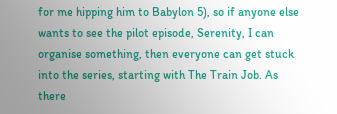for me hipping him to Babylon 5), so if anyone else wants to see the pilot episode, Serenity, I can organise something, then everyone can get stuck into the series, starting with The Train Job. As there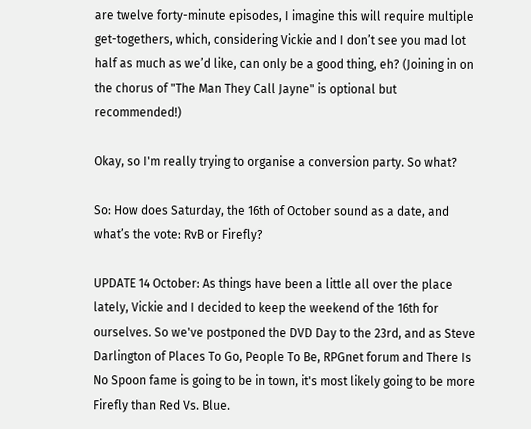are twelve forty-minute episodes, I imagine this will require multiple get-togethers, which, considering Vickie and I don’t see you mad lot half as much as we’d like, can only be a good thing, eh? (Joining in on the chorus of "The Man They Call Jayne" is optional but recommended!)

Okay, so I'm really trying to organise a conversion party. So what?

So: How does Saturday, the 16th of October sound as a date, and what’s the vote: RvB or Firefly?

UPDATE 14 October: As things have been a little all over the place lately, Vickie and I decided to keep the weekend of the 16th for ourselves. So we've postponed the DVD Day to the 23rd, and as Steve Darlington of Places To Go, People To Be, RPGnet forum and There Is No Spoon fame is going to be in town, it's most likely going to be more Firefly than Red Vs. Blue.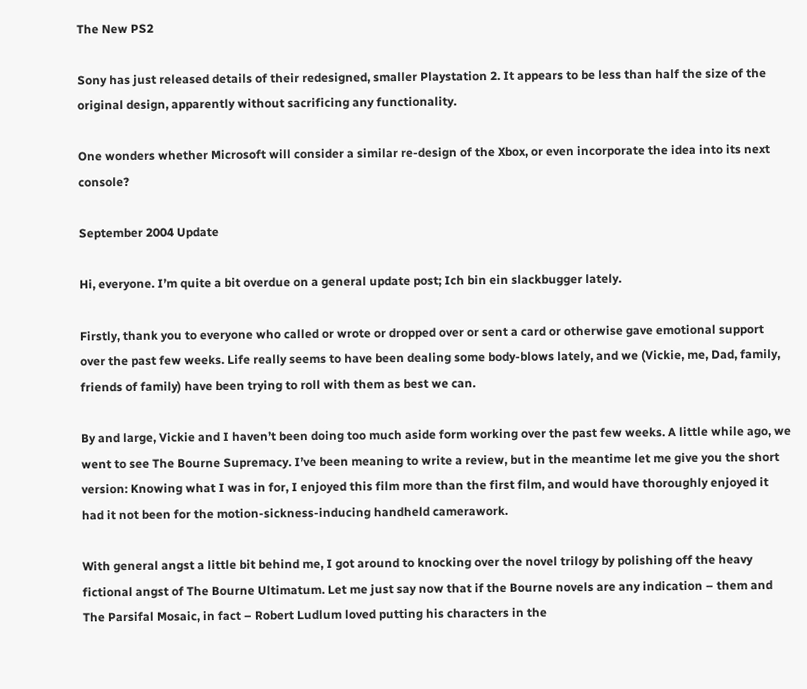The New PS2

Sony has just released details of their redesigned, smaller Playstation 2. It appears to be less than half the size of the original design, apparently without sacrificing any functionality.

One wonders whether Microsoft will consider a similar re-design of the Xbox, or even incorporate the idea into its next console?

September 2004 Update

Hi, everyone. I’m quite a bit overdue on a general update post; Ich bin ein slackbugger lately.

Firstly, thank you to everyone who called or wrote or dropped over or sent a card or otherwise gave emotional support over the past few weeks. Life really seems to have been dealing some body-blows lately, and we (Vickie, me, Dad, family, friends of family) have been trying to roll with them as best we can.

By and large, Vickie and I haven’t been doing too much aside form working over the past few weeks. A little while ago, we went to see The Bourne Supremacy. I’ve been meaning to write a review, but in the meantime let me give you the short version: Knowing what I was in for, I enjoyed this film more than the first film, and would have thoroughly enjoyed it had it not been for the motion-sickness-inducing handheld camerawork.

With general angst a little bit behind me, I got around to knocking over the novel trilogy by polishing off the heavy fictional angst of The Bourne Ultimatum. Let me just say now that if the Bourne novels are any indication – them and The Parsifal Mosaic, in fact – Robert Ludlum loved putting his characters in the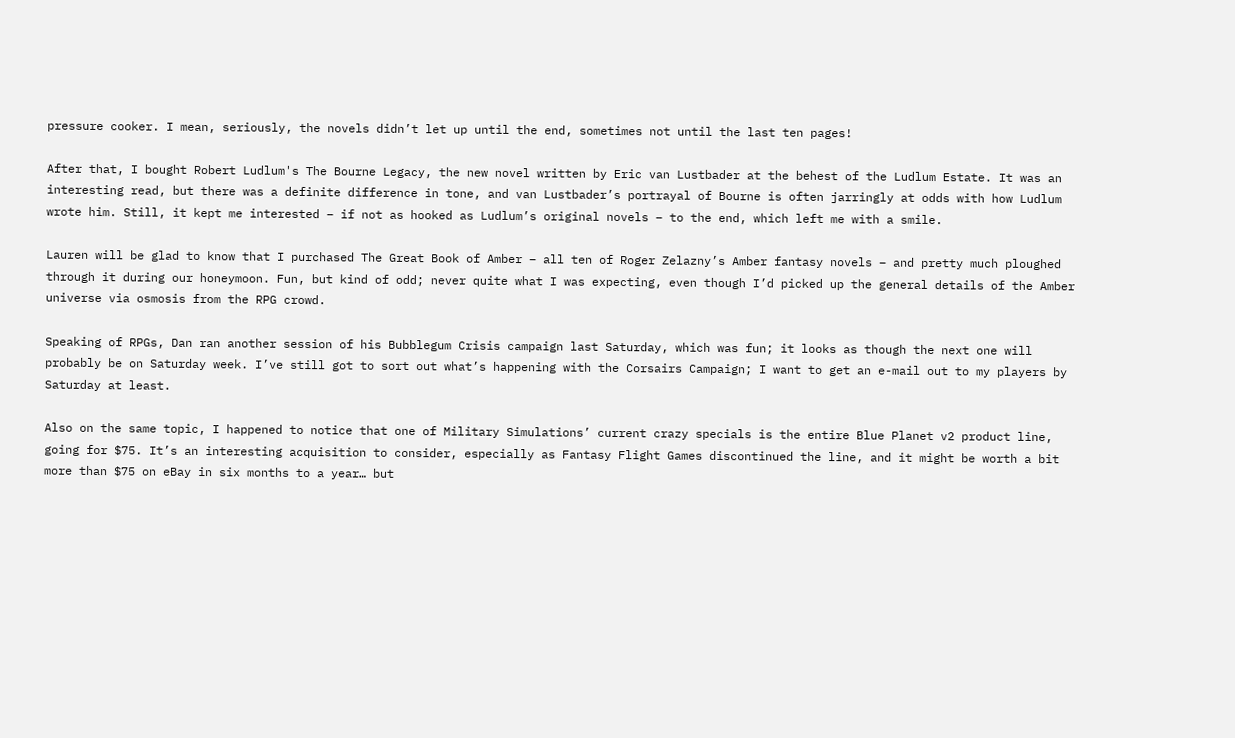pressure cooker. I mean, seriously, the novels didn’t let up until the end, sometimes not until the last ten pages!

After that, I bought Robert Ludlum's The Bourne Legacy, the new novel written by Eric van Lustbader at the behest of the Ludlum Estate. It was an interesting read, but there was a definite difference in tone, and van Lustbader’s portrayal of Bourne is often jarringly at odds with how Ludlum wrote him. Still, it kept me interested – if not as hooked as Ludlum’s original novels – to the end, which left me with a smile.

Lauren will be glad to know that I purchased The Great Book of Amber – all ten of Roger Zelazny’s Amber fantasy novels – and pretty much ploughed through it during our honeymoon. Fun, but kind of odd; never quite what I was expecting, even though I’d picked up the general details of the Amber universe via osmosis from the RPG crowd.

Speaking of RPGs, Dan ran another session of his Bubblegum Crisis campaign last Saturday, which was fun; it looks as though the next one will probably be on Saturday week. I’ve still got to sort out what’s happening with the Corsairs Campaign; I want to get an e-mail out to my players by Saturday at least.

Also on the same topic, I happened to notice that one of Military Simulations’ current crazy specials is the entire Blue Planet v2 product line, going for $75. It’s an interesting acquisition to consider, especially as Fantasy Flight Games discontinued the line, and it might be worth a bit more than $75 on eBay in six months to a year… but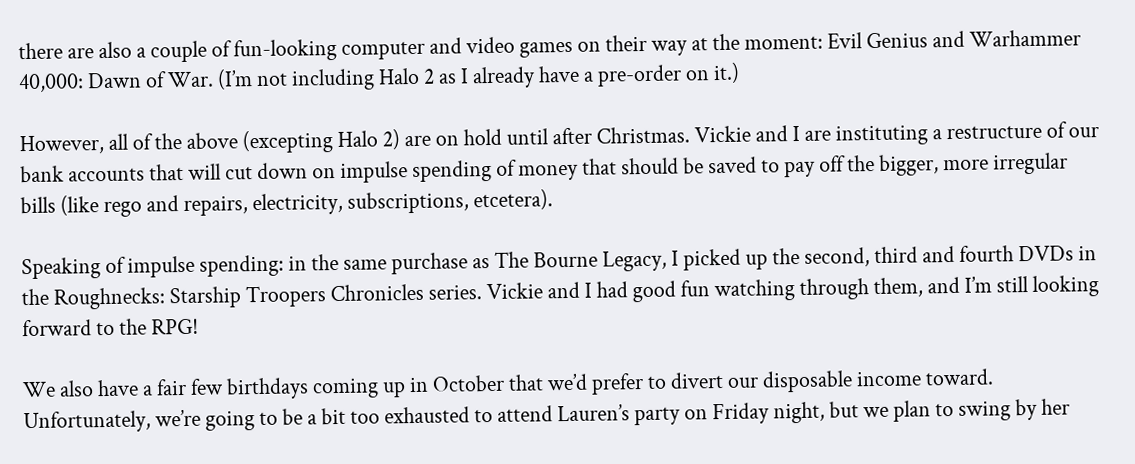there are also a couple of fun-looking computer and video games on their way at the moment: Evil Genius and Warhammer 40,000: Dawn of War. (I’m not including Halo 2 as I already have a pre-order on it.)

However, all of the above (excepting Halo 2) are on hold until after Christmas. Vickie and I are instituting a restructure of our bank accounts that will cut down on impulse spending of money that should be saved to pay off the bigger, more irregular bills (like rego and repairs, electricity, subscriptions, etcetera).

Speaking of impulse spending: in the same purchase as The Bourne Legacy, I picked up the second, third and fourth DVDs in the Roughnecks: Starship Troopers Chronicles series. Vickie and I had good fun watching through them, and I’m still looking forward to the RPG!

We also have a fair few birthdays coming up in October that we’d prefer to divert our disposable income toward. Unfortunately, we’re going to be a bit too exhausted to attend Lauren’s party on Friday night, but we plan to swing by her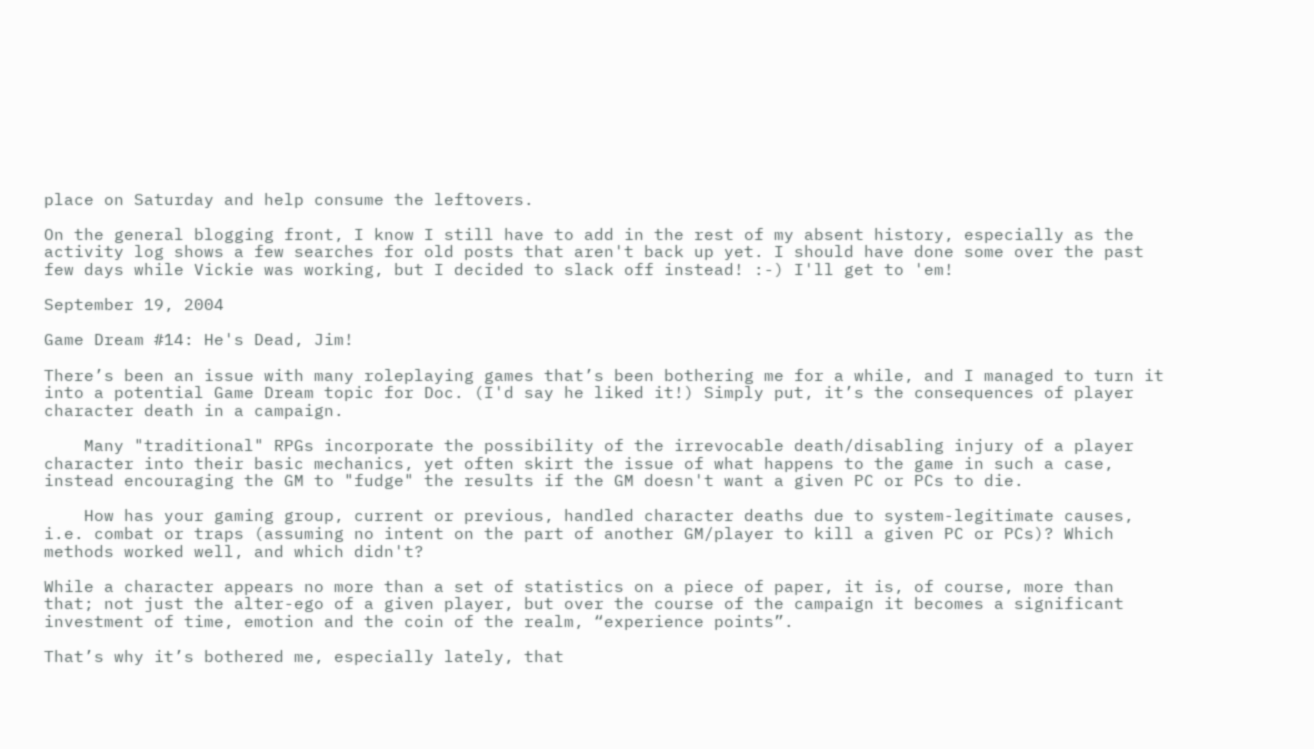place on Saturday and help consume the leftovers.

On the general blogging front, I know I still have to add in the rest of my absent history, especially as the activity log shows a few searches for old posts that aren't back up yet. I should have done some over the past few days while Vickie was working, but I decided to slack off instead! :-) I'll get to 'em!

September 19, 2004

Game Dream #14: He's Dead, Jim!

There’s been an issue with many roleplaying games that’s been bothering me for a while, and I managed to turn it into a potential Game Dream topic for Doc. (I'd say he liked it!) Simply put, it’s the consequences of player character death in a campaign.

    Many "traditional" RPGs incorporate the possibility of the irrevocable death/disabling injury of a player character into their basic mechanics, yet often skirt the issue of what happens to the game in such a case, instead encouraging the GM to "fudge" the results if the GM doesn't want a given PC or PCs to die.

    How has your gaming group, current or previous, handled character deaths due to system-legitimate causes, i.e. combat or traps (assuming no intent on the part of another GM/player to kill a given PC or PCs)? Which methods worked well, and which didn't?

While a character appears no more than a set of statistics on a piece of paper, it is, of course, more than that; not just the alter-ego of a given player, but over the course of the campaign it becomes a significant investment of time, emotion and the coin of the realm, “experience points”.

That’s why it’s bothered me, especially lately, that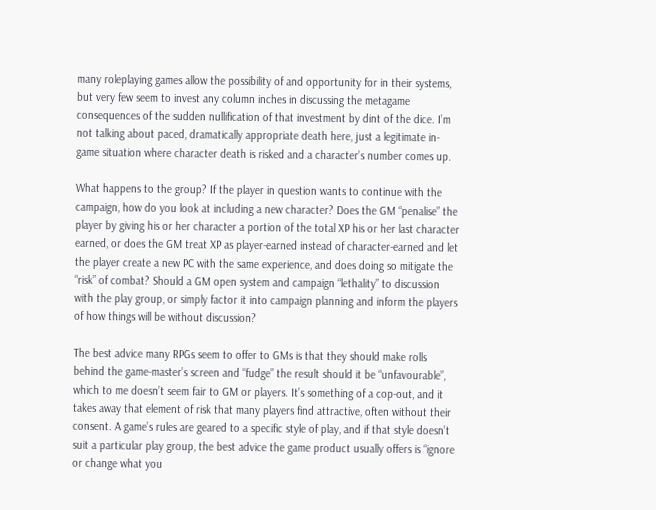many roleplaying games allow the possibility of and opportunity for in their systems, but very few seem to invest any column inches in discussing the metagame consequences of the sudden nullification of that investment by dint of the dice. I’m not talking about paced, dramatically appropriate death here, just a legitimate in-game situation where character death is risked and a character’s number comes up.

What happens to the group? If the player in question wants to continue with the campaign, how do you look at including a new character? Does the GM “penalise” the player by giving his or her character a portion of the total XP his or her last character earned, or does the GM treat XP as player-earned instead of character-earned and let the player create a new PC with the same experience, and does doing so mitigate the “risk” of combat? Should a GM open system and campaign “lethality” to discussion with the play group, or simply factor it into campaign planning and inform the players of how things will be without discussion?

The best advice many RPGs seem to offer to GMs is that they should make rolls behind the game-master’s screen and “fudge” the result should it be “unfavourable”, which to me doesn’t seem fair to GM or players. It’s something of a cop-out, and it takes away that element of risk that many players find attractive, often without their consent. A game’s rules are geared to a specific style of play, and if that style doesn’t suit a particular play group, the best advice the game product usually offers is “ignore or change what you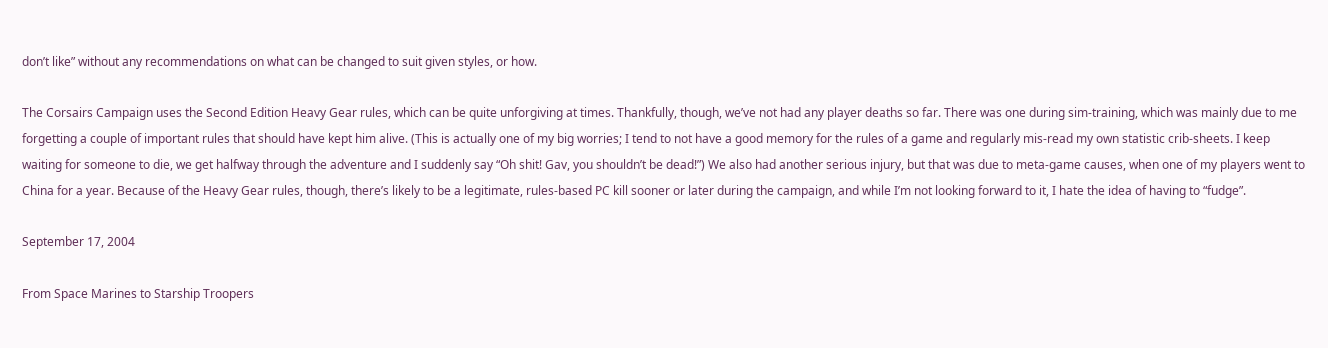don’t like” without any recommendations on what can be changed to suit given styles, or how.

The Corsairs Campaign uses the Second Edition Heavy Gear rules, which can be quite unforgiving at times. Thankfully, though, we’ve not had any player deaths so far. There was one during sim-training, which was mainly due to me forgetting a couple of important rules that should have kept him alive. (This is actually one of my big worries; I tend to not have a good memory for the rules of a game and regularly mis-read my own statistic crib-sheets. I keep waiting for someone to die, we get halfway through the adventure and I suddenly say “Oh shit! Gav, you shouldn’t be dead!”) We also had another serious injury, but that was due to meta-game causes, when one of my players went to China for a year. Because of the Heavy Gear rules, though, there’s likely to be a legitimate, rules-based PC kill sooner or later during the campaign, and while I’m not looking forward to it, I hate the idea of having to “fudge”.

September 17, 2004

From Space Marines to Starship Troopers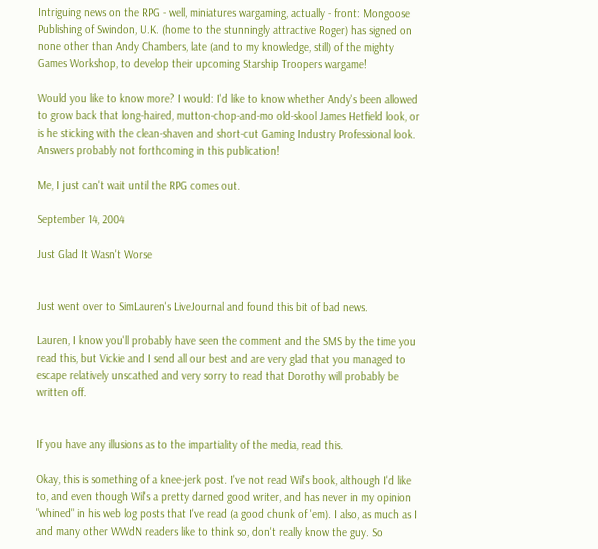Intriguing news on the RPG - well, miniatures wargaming, actually - front: Mongoose Publishing of Swindon, U.K. (home to the stunningly attractive Roger) has signed on none other than Andy Chambers, late (and to my knowledge, still) of the mighty Games Workshop, to develop their upcoming Starship Troopers wargame!

Would you like to know more? I would: I'd like to know whether Andy's been allowed to grow back that long-haired, mutton-chop-and-mo old-skool James Hetfield look, or is he sticking with the clean-shaven and short-cut Gaming Industry Professional look. Answers probably not forthcoming in this publication!

Me, I just can't wait until the RPG comes out.

September 14, 2004

Just Glad It Wasn't Worse


Just went over to SimLauren's LiveJournal and found this bit of bad news.

Lauren, I know you'll probably have seen the comment and the SMS by the time you read this, but Vickie and I send all our best and are very glad that you managed to escape relatively unscathed and very sorry to read that Dorothy will probably be written off.


If you have any illusions as to the impartiality of the media, read this.

Okay, this is something of a knee-jerk post. I've not read Wil's book, although I'd like to, and even though Wil's a pretty darned good writer, and has never in my opinion "whined" in his web log posts that I've read (a good chunk of 'em). I also, as much as I and many other WWdN readers like to think so, don't really know the guy. So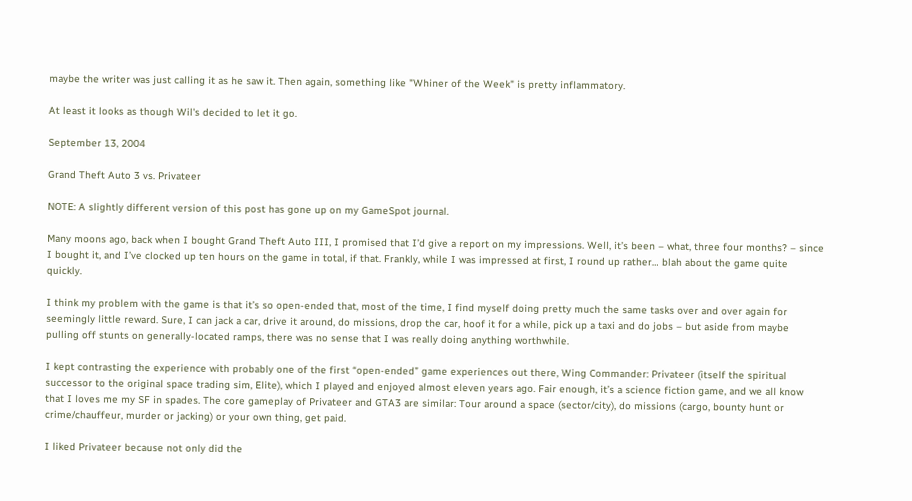maybe the writer was just calling it as he saw it. Then again, something like "Whiner of the Week" is pretty inflammatory.

At least it looks as though Wil's decided to let it go.

September 13, 2004

Grand Theft Auto 3 vs. Privateer

NOTE: A slightly different version of this post has gone up on my GameSpot journal.

Many moons ago, back when I bought Grand Theft Auto III, I promised that I’d give a report on my impressions. Well, it’s been – what, three four months? – since I bought it, and I’ve clocked up ten hours on the game in total, if that. Frankly, while I was impressed at first, I round up rather… blah about the game quite quickly.

I think my problem with the game is that it’s so open-ended that, most of the time, I find myself doing pretty much the same tasks over and over again for seemingly little reward. Sure, I can jack a car, drive it around, do missions, drop the car, hoof it for a while, pick up a taxi and do jobs – but aside from maybe pulling off stunts on generally-located ramps, there was no sense that I was really doing anything worthwhile.

I kept contrasting the experience with probably one of the first “open-ended” game experiences out there, Wing Commander: Privateer (itself the spiritual successor to the original space trading sim, Elite), which I played and enjoyed almost eleven years ago. Fair enough, it’s a science fiction game, and we all know that I loves me my SF in spades. The core gameplay of Privateer and GTA3 are similar: Tour around a space (sector/city), do missions (cargo, bounty hunt or crime/chauffeur, murder or jacking) or your own thing, get paid.

I liked Privateer because not only did the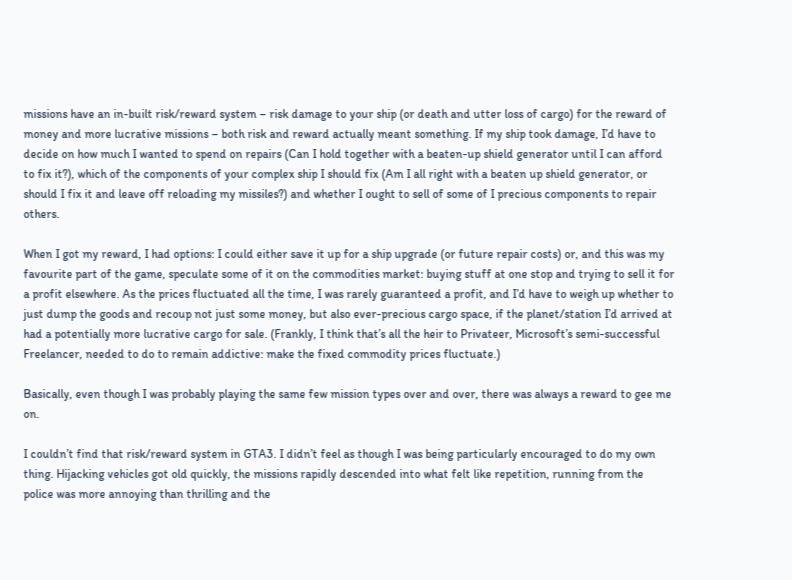missions have an in-built risk/reward system – risk damage to your ship (or death and utter loss of cargo) for the reward of money and more lucrative missions – both risk and reward actually meant something. If my ship took damage, I’d have to decide on how much I wanted to spend on repairs (Can I hold together with a beaten-up shield generator until I can afford to fix it?), which of the components of your complex ship I should fix (Am I all right with a beaten up shield generator, or should I fix it and leave off reloading my missiles?) and whether I ought to sell of some of I precious components to repair others.

When I got my reward, I had options: I could either save it up for a ship upgrade (or future repair costs) or, and this was my favourite part of the game, speculate some of it on the commodities market: buying stuff at one stop and trying to sell it for a profit elsewhere. As the prices fluctuated all the time, I was rarely guaranteed a profit, and I’d have to weigh up whether to just dump the goods and recoup not just some money, but also ever-precious cargo space, if the planet/station I’d arrived at had a potentially more lucrative cargo for sale. (Frankly, I think that’s all the heir to Privateer, Microsoft’s semi-successful Freelancer, needed to do to remain addictive: make the fixed commodity prices fluctuate.)

Basically, even though I was probably playing the same few mission types over and over, there was always a reward to gee me on.

I couldn’t find that risk/reward system in GTA3. I didn’t feel as though I was being particularly encouraged to do my own thing. Hijacking vehicles got old quickly, the missions rapidly descended into what felt like repetition, running from the police was more annoying than thrilling and the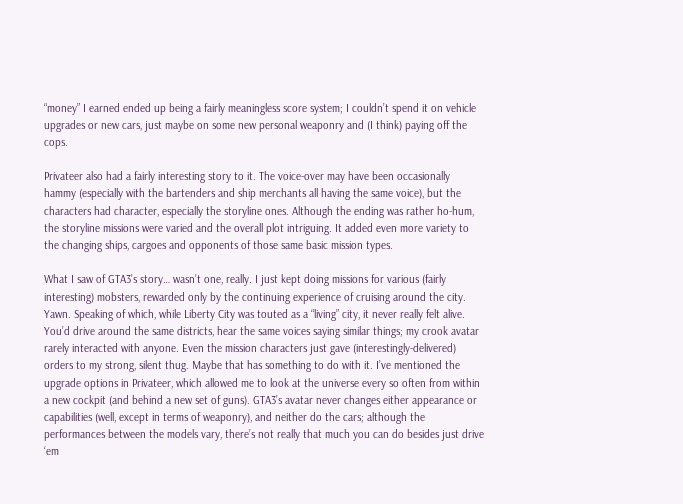“money” I earned ended up being a fairly meaningless score system; I couldn’t spend it on vehicle upgrades or new cars, just maybe on some new personal weaponry and (I think) paying off the cops.

Privateer also had a fairly interesting story to it. The voice-over may have been occasionally hammy (especially with the bartenders and ship merchants all having the same voice), but the characters had character, especially the storyline ones. Although the ending was rather ho-hum, the storyline missions were varied and the overall plot intriguing. It added even more variety to the changing ships, cargoes and opponents of those same basic mission types.

What I saw of GTA3’s story… wasn’t one, really. I just kept doing missions for various (fairly interesting) mobsters, rewarded only by the continuing experience of cruising around the city. Yawn. Speaking of which, while Liberty City was touted as a “living” city, it never really felt alive. You’d drive around the same districts, hear the same voices saying similar things; my crook avatar rarely interacted with anyone. Even the mission characters just gave (interestingly-delivered) orders to my strong, silent thug. Maybe that has something to do with it. I’ve mentioned the upgrade options in Privateer, which allowed me to look at the universe every so often from within a new cockpit (and behind a new set of guns). GTA3’s avatar never changes either appearance or capabilities (well, except in terms of weaponry), and neither do the cars; although the performances between the models vary, there’s not really that much you can do besides just drive ‘em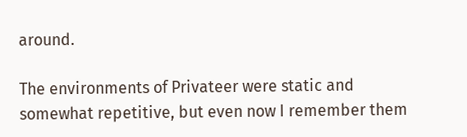around.

The environments of Privateer were static and somewhat repetitive, but even now I remember them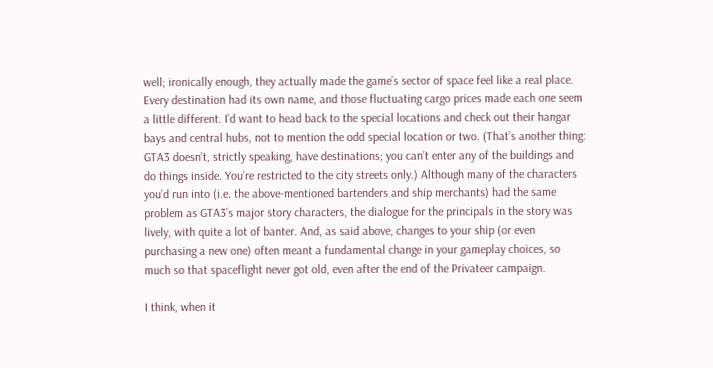well; ironically enough, they actually made the game’s sector of space feel like a real place. Every destination had its own name, and those fluctuating cargo prices made each one seem a little different. I’d want to head back to the special locations and check out their hangar bays and central hubs, not to mention the odd special location or two. (That’s another thing: GTA3 doesn’t, strictly speaking, have destinations; you can’t enter any of the buildings and do things inside. You’re restricted to the city streets only.) Although many of the characters you’d run into (i.e. the above-mentioned bartenders and ship merchants) had the same problem as GTA3’s major story characters, the dialogue for the principals in the story was lively, with quite a lot of banter. And, as said above, changes to your ship (or even purchasing a new one) often meant a fundamental change in your gameplay choices, so much so that spaceflight never got old, even after the end of the Privateer campaign.

I think, when it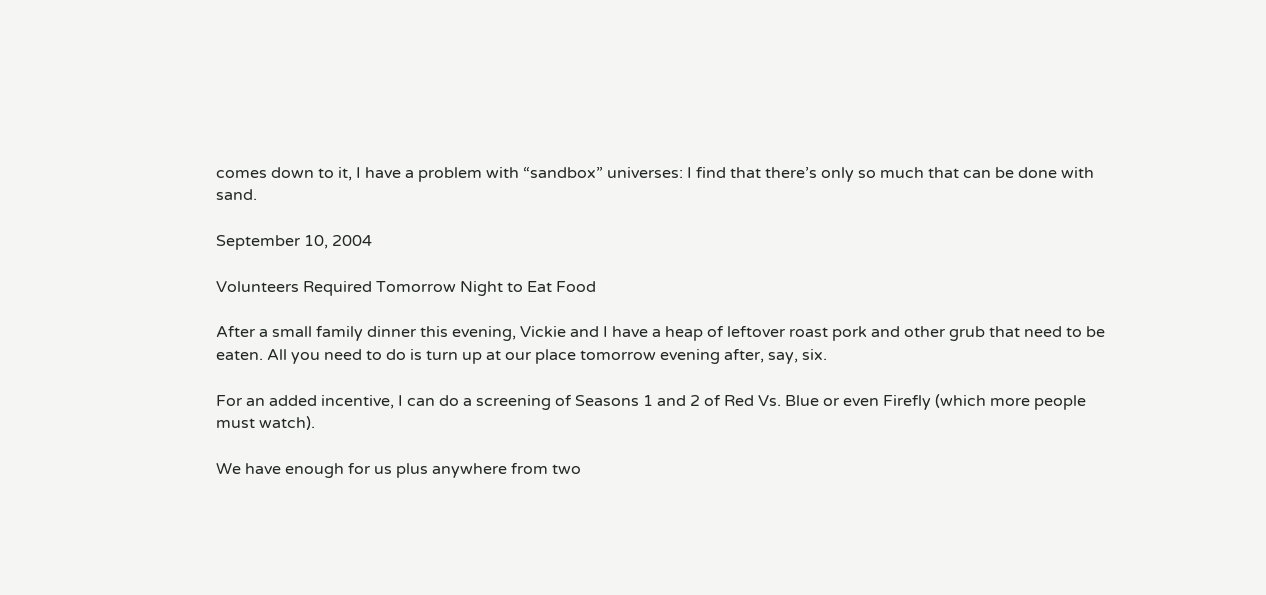comes down to it, I have a problem with “sandbox” universes: I find that there’s only so much that can be done with sand.

September 10, 2004

Volunteers Required Tomorrow Night to Eat Food

After a small family dinner this evening, Vickie and I have a heap of leftover roast pork and other grub that need to be eaten. All you need to do is turn up at our place tomorrow evening after, say, six.

For an added incentive, I can do a screening of Seasons 1 and 2 of Red Vs. Blue or even Firefly (which more people must watch).

We have enough for us plus anywhere from two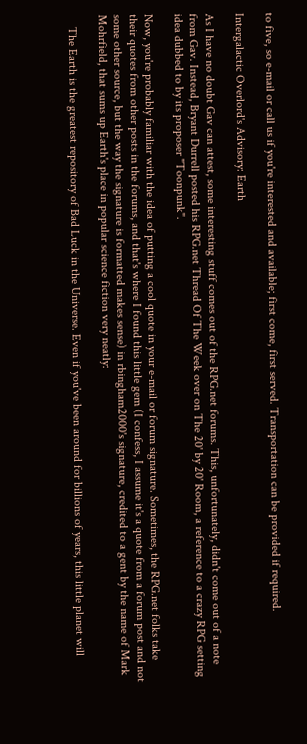to five, so e-mail or call us if you're interested and available; first come, first served. Transportation can be provided if required.

Intergalactic Overlord's Advisory: Earth

As I have no doubt Gav can attest, some interesting stuff comes out of the RPG.net forums. This, unfortunately, didn't come out of a note from Gav. Instead, Bryant Durrell posted his RPG.net Thread Of The Week over on The 20' by 20' Room, a reference to a crazy RPG setting idea dubbed to by its proposer "Toonpunk".

Now, you're probably familiar with the idea of putting a cool quote in your e-mail or forum signature. Sometimes, the RPG.net folks take their quotes from other posts in the forums, and that's where I found this little gem (I confess, I assume it's a quote from a forum post and not some other source, but the way the signature is formatted makes sense) in rbingham2000's signature, credited to a gent by the name of Mark Mohrfield, that sums up Earth's place in popular science fiction very neatly:

    The Earth is the greatest repository of Bad Luck in the Universe. Even if you've been around for billions of years, this little planet will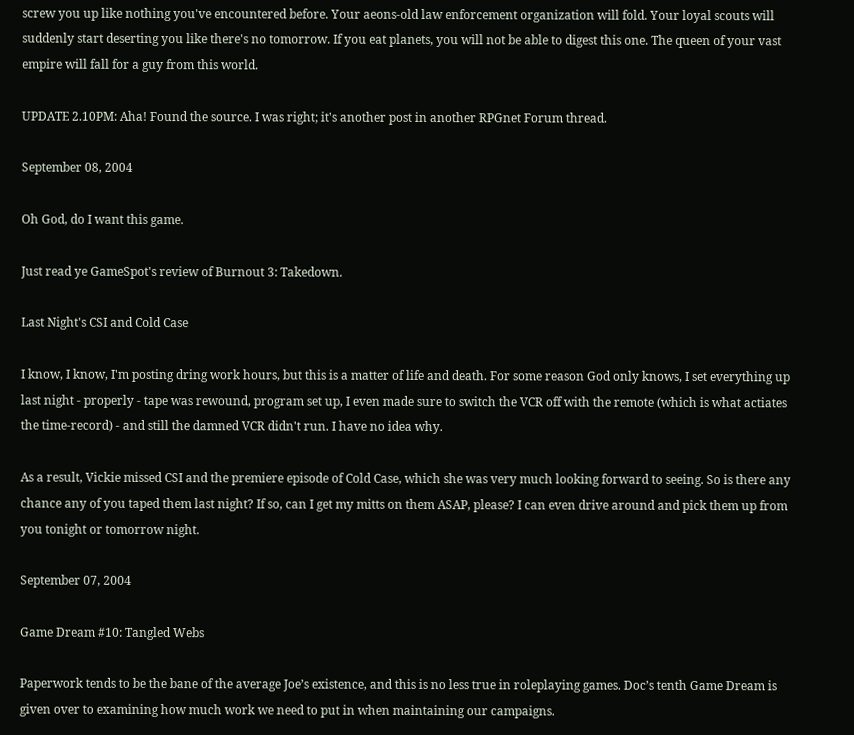screw you up like nothing you've encountered before. Your aeons-old law enforcement organization will fold. Your loyal scouts will suddenly start deserting you like there's no tomorrow. If you eat planets, you will not be able to digest this one. The queen of your vast empire will fall for a guy from this world.

UPDATE 2.10PM: Aha! Found the source. I was right; it's another post in another RPGnet Forum thread.

September 08, 2004

Oh God, do I want this game.

Just read ye GameSpot's review of Burnout 3: Takedown.

Last Night's CSI and Cold Case

I know, I know, I'm posting dring work hours, but this is a matter of life and death. For some reason God only knows, I set everything up last night - properly - tape was rewound, program set up, I even made sure to switch the VCR off with the remote (which is what actiates the time-record) - and still the damned VCR didn't run. I have no idea why.

As a result, Vickie missed CSI and the premiere episode of Cold Case, which she was very much looking forward to seeing. So is there any chance any of you taped them last night? If so, can I get my mitts on them ASAP, please? I can even drive around and pick them up from you tonight or tomorrow night.

September 07, 2004

Game Dream #10: Tangled Webs

Paperwork tends to be the bane of the average Joe’s existence, and this is no less true in roleplaying games. Doc’s tenth Game Dream is given over to examining how much work we need to put in when maintaining our campaigns.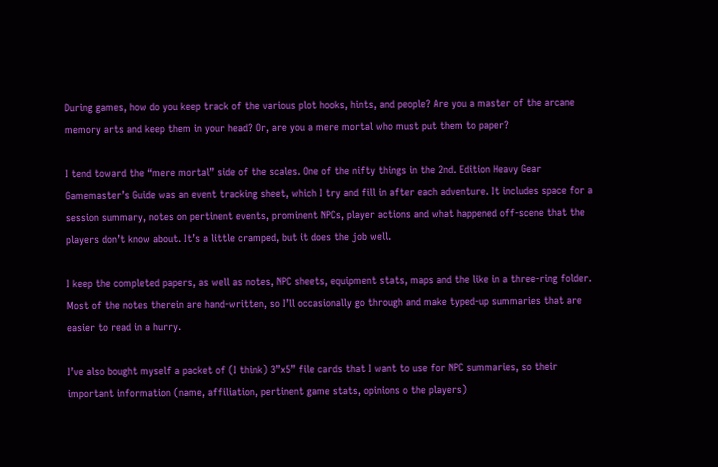During games, how do you keep track of the various plot hooks, hints, and people? Are you a master of the arcane memory arts and keep them in your head? Or, are you a mere mortal who must put them to paper?

I tend toward the “mere mortal” side of the scales. One of the nifty things in the 2nd. Edition Heavy Gear Gamemaster’s Guide was an event tracking sheet, which I try and fill in after each adventure. It includes space for a session summary, notes on pertinent events, prominent NPCs, player actions and what happened off-scene that the players don’t know about. It’s a little cramped, but it does the job well.

I keep the completed papers, as well as notes, NPC sheets, equipment stats, maps and the like in a three-ring folder. Most of the notes therein are hand-written, so I’ll occasionally go through and make typed-up summaries that are easier to read in a hurry.

I’ve also bought myself a packet of (I think) 3”x5” file cards that I want to use for NPC summaries, so their important information (name, affiliation, pertinent game stats, opinions o the players)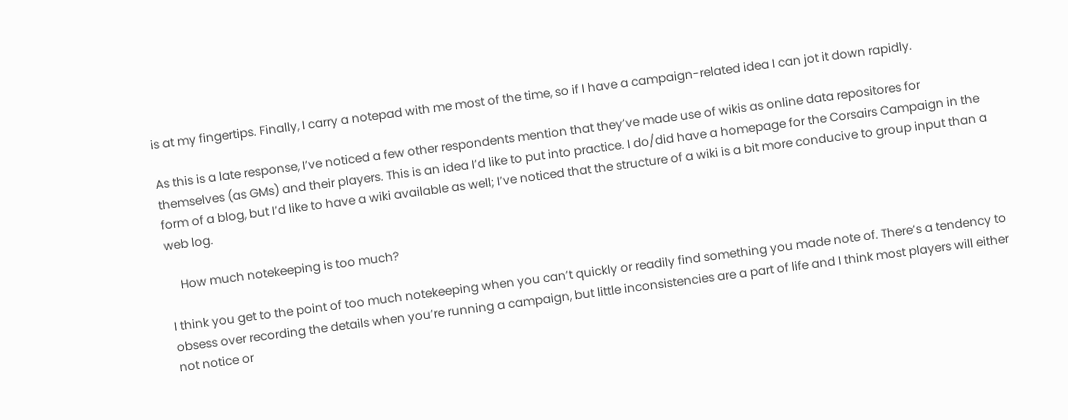is at my fingertips. Finally, I carry a notepad with me most of the time, so if I have a campaign-related idea I can jot it down rapidly.

As this is a late response, I’ve noticed a few other respondents mention that they’ve made use of wikis as online data repositores for themselves (as GMs) and their players. This is an idea I’d like to put into practice. I do/did have a homepage for the Corsairs Campaign in the form of a blog, but I’d like to have a wiki available as well; I’ve noticed that the structure of a wiki is a bit more conducive to group input than a web log.

    How much notekeeping is too much?

I think you get to the point of too much notekeeping when you can’t quickly or readily find something you made note of. There’s a tendency to obsess over recording the details when you’re running a campaign, but little inconsistencies are a part of life and I think most players will either not notice or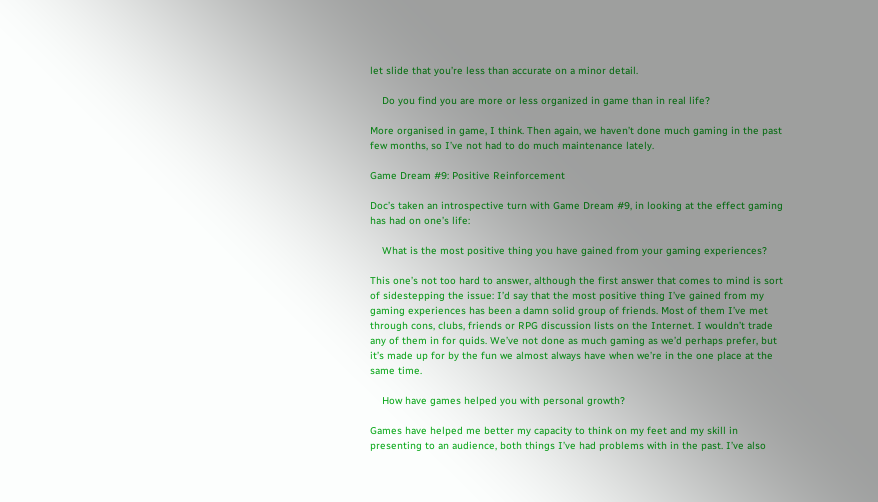let slide that you’re less than accurate on a minor detail.

    Do you find you are more or less organized in game than in real life?

More organised in game, I think. Then again, we haven’t done much gaming in the past few months, so I’ve not had to do much maintenance lately.

Game Dream #9: Positive Reinforcement

Doc’s taken an introspective turn with Game Dream #9, in looking at the effect gaming has had on one’s life:

    What is the most positive thing you have gained from your gaming experiences?

This one’s not too hard to answer, although the first answer that comes to mind is sort of sidestepping the issue: I’d say that the most positive thing I’ve gained from my gaming experiences has been a damn solid group of friends. Most of them I’ve met through cons, clubs, friends or RPG discussion lists on the Internet. I wouldn’t trade any of them in for quids. We’ve not done as much gaming as we’d perhaps prefer, but it’s made up for by the fun we almost always have when we’re in the one place at the same time.

    How have games helped you with personal growth?

Games have helped me better my capacity to think on my feet and my skill in presenting to an audience, both things I’ve had problems with in the past. I’ve also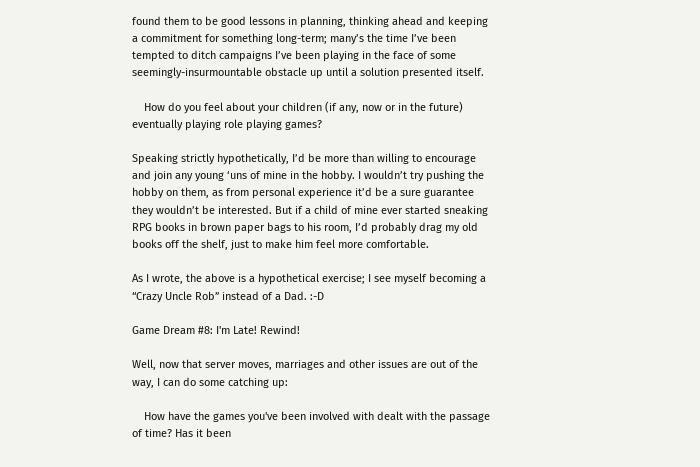found them to be good lessons in planning, thinking ahead and keeping a commitment for something long-term; many’s the time I’ve been tempted to ditch campaigns I’ve been playing in the face of some seemingly-insurmountable obstacle up until a solution presented itself.

    How do you feel about your children (if any, now or in the future) eventually playing role playing games?

Speaking strictly hypothetically, I’d be more than willing to encourage and join any young ‘uns of mine in the hobby. I wouldn’t try pushing the hobby on them, as from personal experience it’d be a sure guarantee they wouldn’t be interested. But if a child of mine ever started sneaking RPG books in brown paper bags to his room, I’d probably drag my old books off the shelf, just to make him feel more comfortable.

As I wrote, the above is a hypothetical exercise; I see myself becoming a “Crazy Uncle Rob” instead of a Dad. :-D

Game Dream #8: I'm Late! Rewind!

Well, now that server moves, marriages and other issues are out of the way, I can do some catching up:

    How have the games you've been involved with dealt with the passage of time? Has it been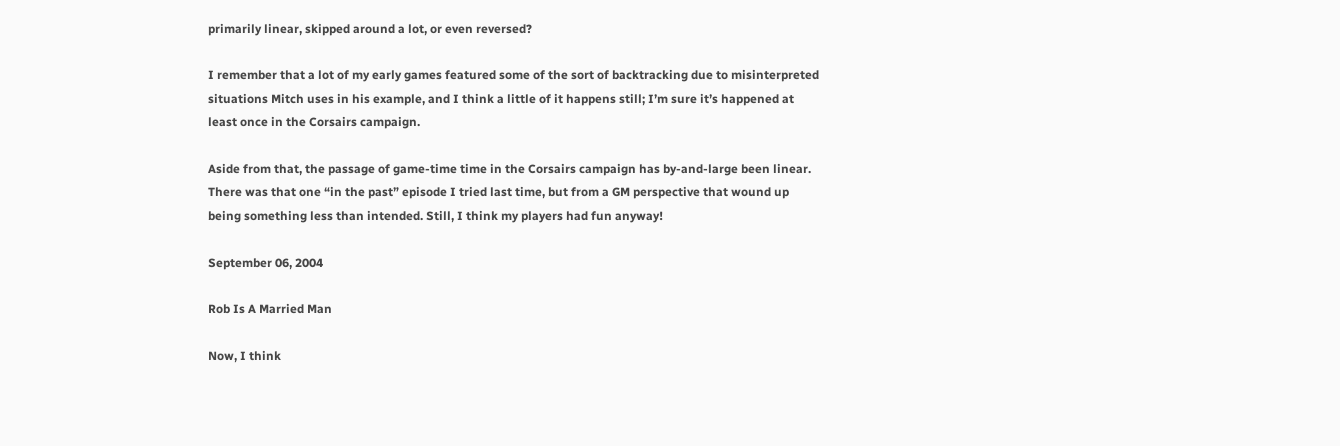primarily linear, skipped around a lot, or even reversed?

I remember that a lot of my early games featured some of the sort of backtracking due to misinterpreted situations Mitch uses in his example, and I think a little of it happens still; I’m sure it’s happened at least once in the Corsairs campaign.

Aside from that, the passage of game-time time in the Corsairs campaign has by-and-large been linear. There was that one “in the past” episode I tried last time, but from a GM perspective that wound up being something less than intended. Still, I think my players had fun anyway!

September 06, 2004

Rob Is A Married Man

Now, I think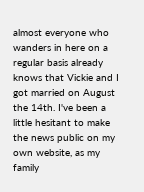almost everyone who wanders in here on a regular basis already knows that Vickie and I got married on August the 14th. I've been a little hesitant to make the news public on my own website, as my family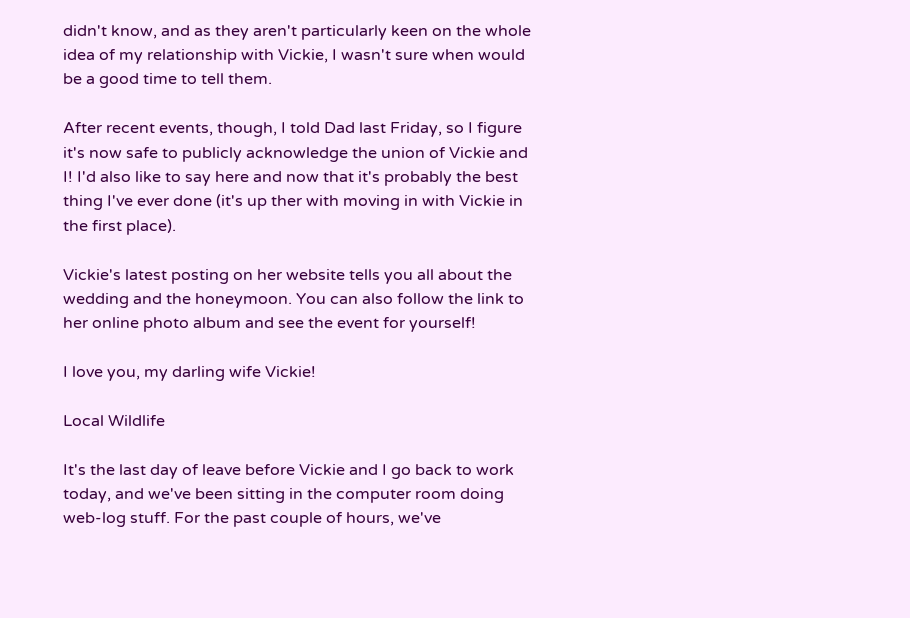didn't know, and as they aren't particularly keen on the whole idea of my relationship with Vickie, I wasn't sure when would be a good time to tell them.

After recent events, though, I told Dad last Friday, so I figure it's now safe to publicly acknowledge the union of Vickie and I! I'd also like to say here and now that it's probably the best thing I've ever done (it's up ther with moving in with Vickie in the first place).

Vickie's latest posting on her website tells you all about the wedding and the honeymoon. You can also follow the link to her online photo album and see the event for yourself!

I love you, my darling wife Vickie!

Local Wildlife

It's the last day of leave before Vickie and I go back to work today, and we've been sitting in the computer room doing web-log stuff. For the past couple of hours, we've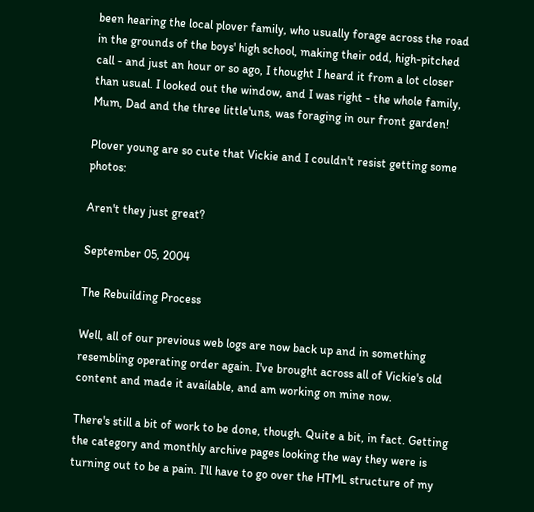been hearing the local plover family, who usually forage across the road in the grounds of the boys' high school, making their odd, high-pitched call - and just an hour or so ago, I thought I heard it from a lot closer than usual. I looked out the window, and I was right - the whole family, Mum, Dad and the three little'uns, was foraging in our front garden!

Plover young are so cute that Vickie and I couldn't resist getting some photos:

Aren't they just great?

September 05, 2004

The Rebuilding Process

Well, all of our previous web logs are now back up and in something resembling operating order again. I've brought across all of Vickie's old content and made it available, and am working on mine now.

There's still a bit of work to be done, though. Quite a bit, in fact. Getting the category and monthly archive pages looking the way they were is turning out to be a pain. I'll have to go over the HTML structure of my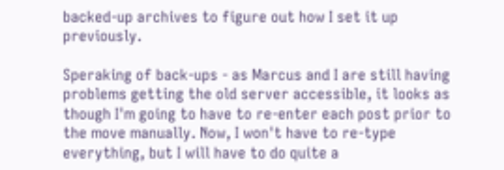backed-up archives to figure out how I set it up previously.

Speraking of back-ups - as Marcus and I are still having problems getting the old server accessible, it looks as though I'm going to have to re-enter each post prior to the move manually. Now, I won't have to re-type everything, but I will have to do quite a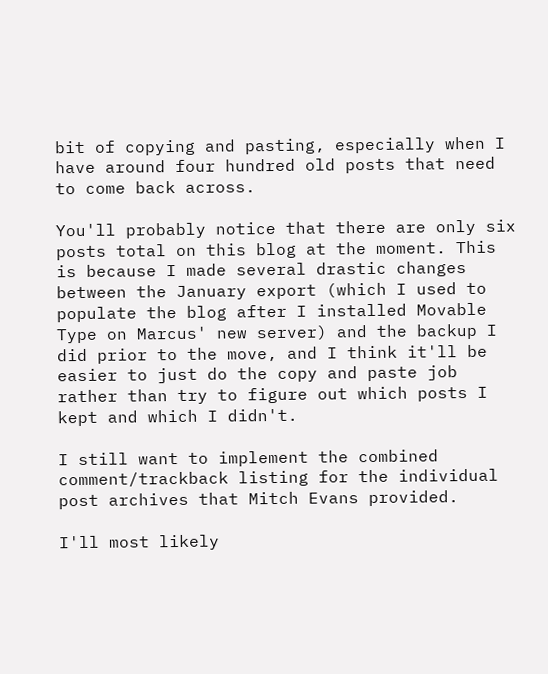bit of copying and pasting, especially when I have around four hundred old posts that need to come back across.

You'll probably notice that there are only six posts total on this blog at the moment. This is because I made several drastic changes between the January export (which I used to populate the blog after I installed Movable Type on Marcus' new server) and the backup I did prior to the move, and I think it'll be easier to just do the copy and paste job rather than try to figure out which posts I kept and which I didn't.

I still want to implement the combined comment/trackback listing for the individual post archives that Mitch Evans provided.

I'll most likely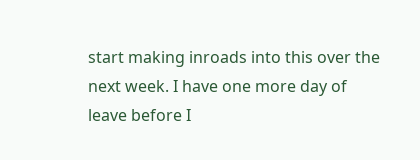start making inroads into this over the next week. I have one more day of leave before I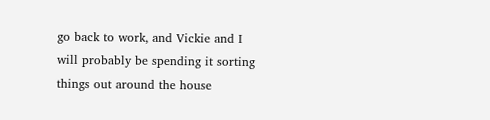go back to work, and Vickie and I will probably be spending it sorting things out around the house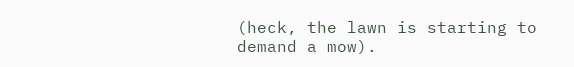(heck, the lawn is starting to demand a mow).